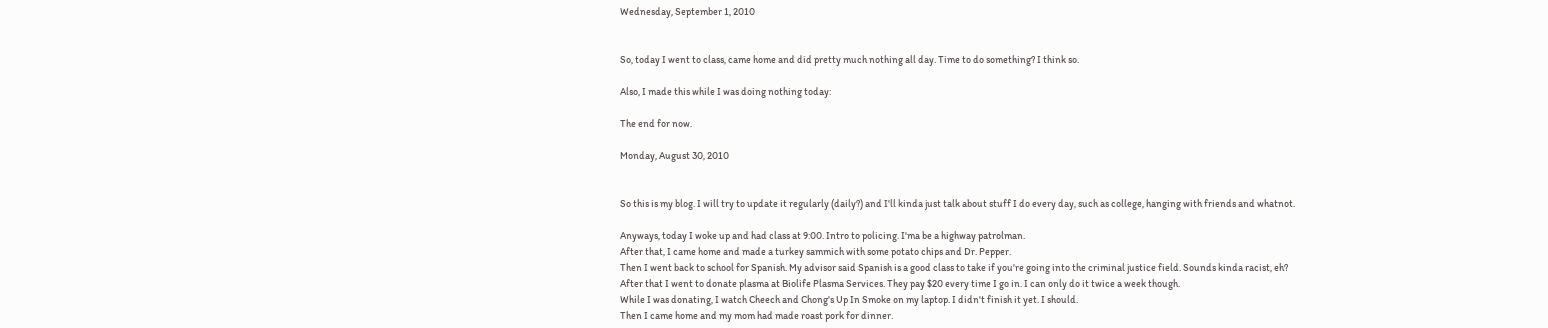Wednesday, September 1, 2010


So, today I went to class, came home and did pretty much nothing all day. Time to do something? I think so.

Also, I made this while I was doing nothing today:

The end for now.

Monday, August 30, 2010


So this is my blog. I will try to update it regularly (daily?) and I'll kinda just talk about stuff I do every day, such as college, hanging with friends and whatnot.

Anyways, today I woke up and had class at 9:00. Intro to policing. I'ma be a highway patrolman.
After that, I came home and made a turkey sammich with some potato chips and Dr. Pepper.
Then I went back to school for Spanish. My advisor said Spanish is a good class to take if you're going into the criminal justice field. Sounds kinda racist, eh?
After that I went to donate plasma at Biolife Plasma Services. They pay $20 every time I go in. I can only do it twice a week though.
While I was donating, I watch Cheech and Chong's Up In Smoke on my laptop. I didn't finish it yet. I should.
Then I came home and my mom had made roast pork for dinner.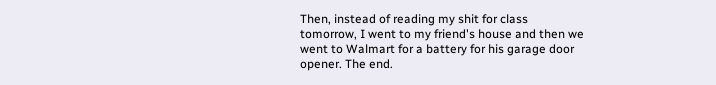Then, instead of reading my shit for class tomorrow, I went to my friend's house and then we went to Walmart for a battery for his garage door opener. The end.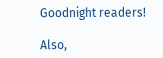Goodnight readers!

Also,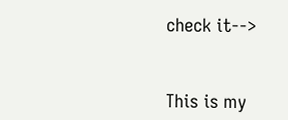check it-->


This is my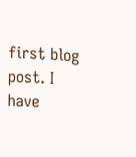first blog post. I have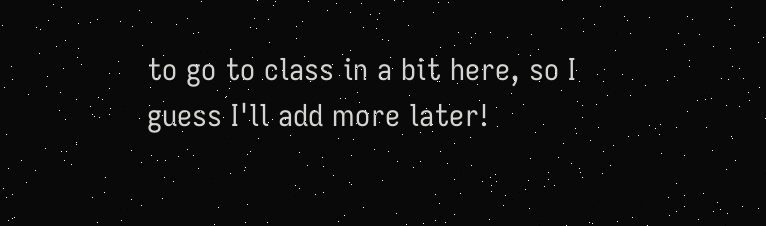to go to class in a bit here, so I guess I'll add more later!